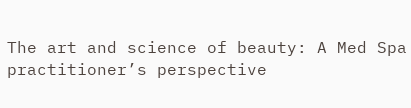The art and science of beauty: A Med Spa practitioner’s perspective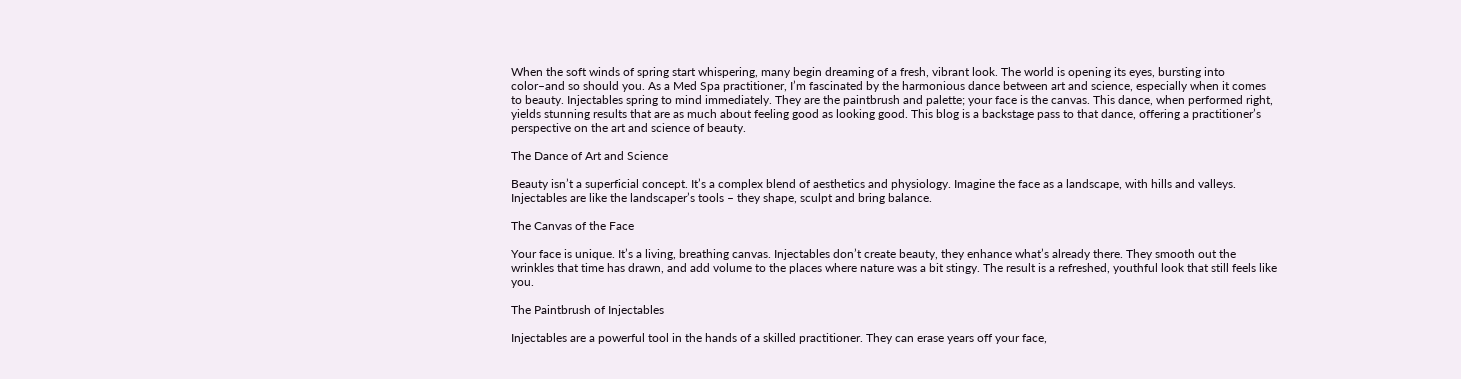When the soft winds of spring start whispering, many begin dreaming of a fresh, vibrant look. The world is opening its eyes, bursting into color–and so should you. As a Med Spa practitioner, I’m fascinated by the harmonious dance between art and science, especially when it comes to beauty. Injectables spring to mind immediately. They are the paintbrush and palette; your face is the canvas. This dance, when performed right, yields stunning results that are as much about feeling good as looking good. This blog is a backstage pass to that dance, offering a practitioner’s perspective on the art and science of beauty.

The Dance of Art and Science

Beauty isn’t a superficial concept. It’s a complex blend of aesthetics and physiology. Imagine the face as a landscape, with hills and valleys. Injectables are like the landscaper’s tools – they shape, sculpt and bring balance.

The Canvas of the Face

Your face is unique. It’s a living, breathing canvas. Injectables don’t create beauty, they enhance what’s already there. They smooth out the wrinkles that time has drawn, and add volume to the places where nature was a bit stingy. The result is a refreshed, youthful look that still feels like you.

The Paintbrush of Injectables

Injectables are a powerful tool in the hands of a skilled practitioner. They can erase years off your face,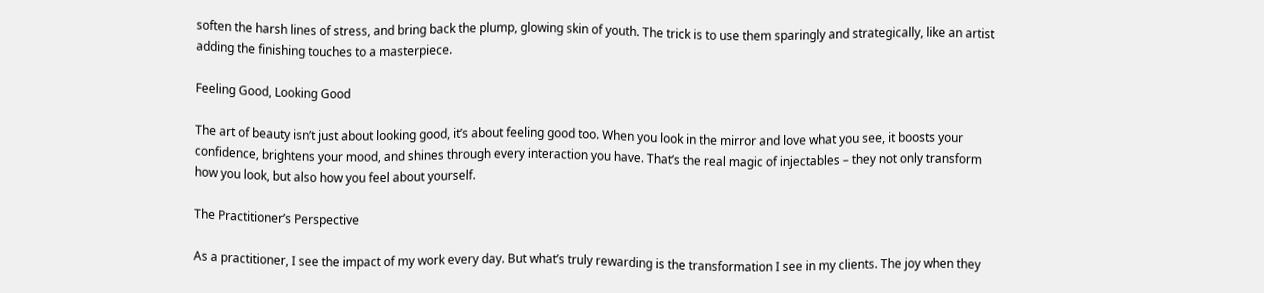soften the harsh lines of stress, and bring back the plump, glowing skin of youth. The trick is to use them sparingly and strategically, like an artist adding the finishing touches to a masterpiece.

Feeling Good, Looking Good

The art of beauty isn’t just about looking good, it’s about feeling good too. When you look in the mirror and love what you see, it boosts your confidence, brightens your mood, and shines through every interaction you have. That’s the real magic of injectables – they not only transform how you look, but also how you feel about yourself.

The Practitioner’s Perspective

As a practitioner, I see the impact of my work every day. But what’s truly rewarding is the transformation I see in my clients. The joy when they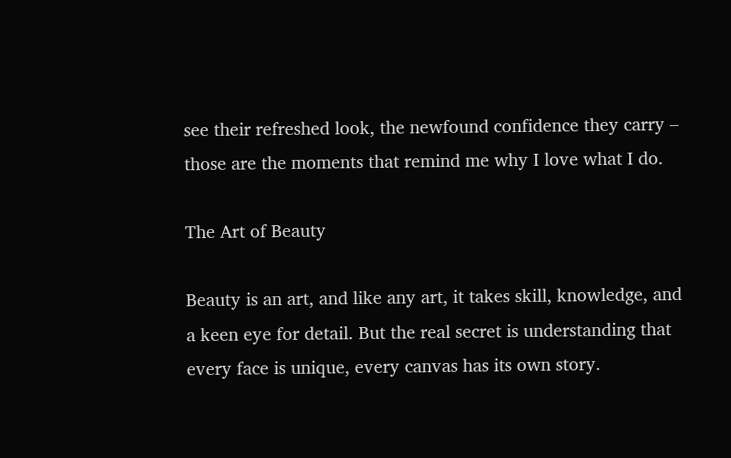see their refreshed look, the newfound confidence they carry – those are the moments that remind me why I love what I do.

The Art of Beauty

Beauty is an art, and like any art, it takes skill, knowledge, and a keen eye for detail. But the real secret is understanding that every face is unique, every canvas has its own story.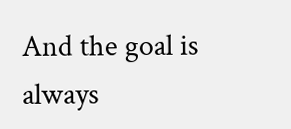And the goal is always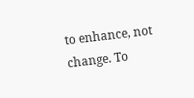to enhance, not change. To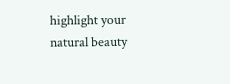highlight your natural beauty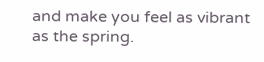and make you feel as vibrant as the spring.